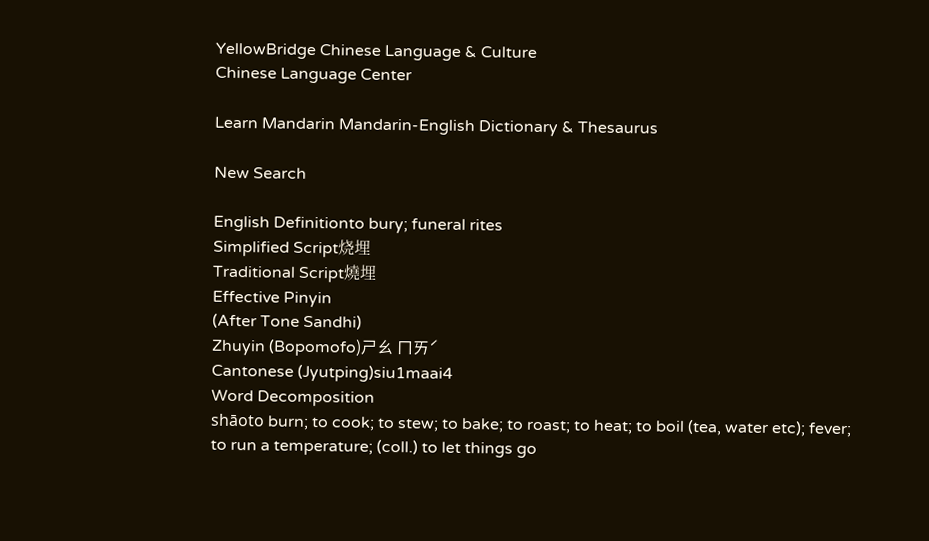YellowBridge Chinese Language & Culture
Chinese Language Center

Learn Mandarin Mandarin-English Dictionary & Thesaurus

New Search

English Definitionto bury; funeral rites
Simplified Script烧埋
Traditional Script燒埋
Effective Pinyin
(After Tone Sandhi)
Zhuyin (Bopomofo)ㄕㄠ ㄇㄞˊ
Cantonese (Jyutping)siu1maai4
Word Decomposition
shāoto burn; to cook; to stew; to bake; to roast; to heat; to boil (tea, water etc); fever; to run a temperature; (coll.) to let things go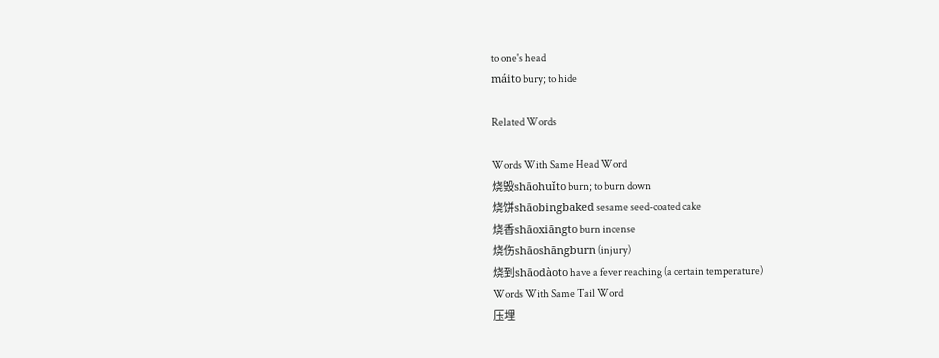to one's head
máito bury; to hide

Related Words

Words With Same Head Word
烧毁shāohuǐto burn; to burn down
烧饼shāobingbaked sesame seed-coated cake
烧香shāoxiāngto burn incense
烧伤shāoshāngburn (injury)
烧到shāodàoto have a fever reaching (a certain temperature)
Words With Same Tail Word
压埋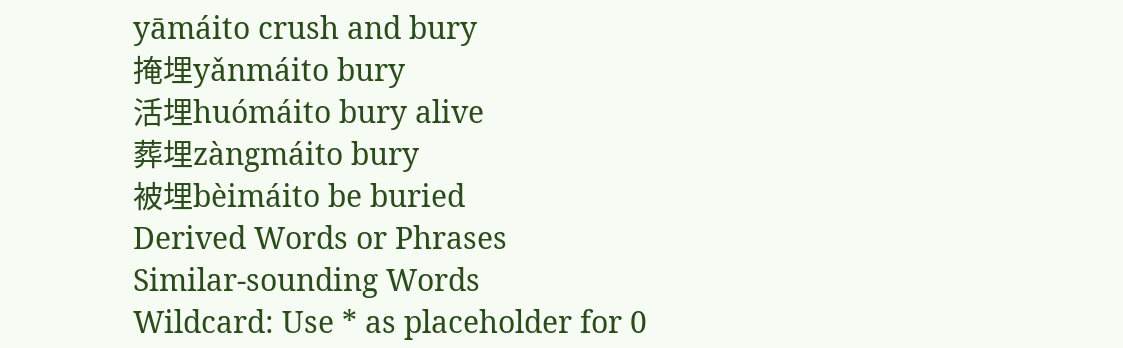yāmáito crush and bury
掩埋yǎnmáito bury
活埋huómáito bury alive
葬埋zàngmáito bury
被埋bèimáito be buried
Derived Words or Phrases
Similar-sounding Words
Wildcard: Use * as placeholder for 0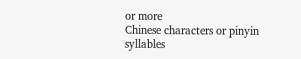or more
Chinese characters or pinyin syllables